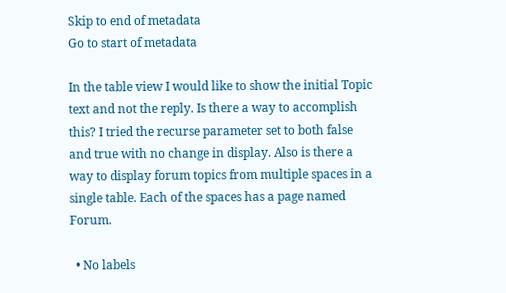Skip to end of metadata
Go to start of metadata

In the table view I would like to show the initial Topic text and not the reply. Is there a way to accomplish this? I tried the recurse parameter set to both false and true with no change in display. Also is there a way to display forum topics from multiple spaces in a single table. Each of the spaces has a page named Forum.

  • No labels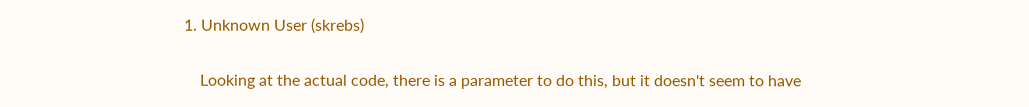1. Unknown User (skrebs)

    Looking at the actual code, there is a parameter to do this, but it doesn't seem to have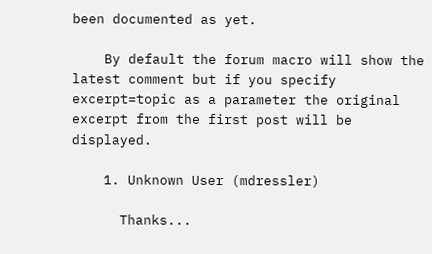been documented as yet.

    By default the forum macro will show the latest comment but if you specify excerpt=topic as a parameter the original excerpt from the first post will be displayed.

    1. Unknown User (mdressler)

      Thanks...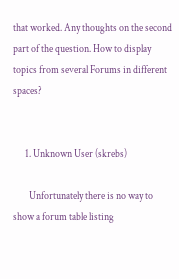that worked. Any thoughts on the second part of the question. How to display topics from several Forums in different spaces?


      1. Unknown User (skrebs)

        Unfortunately there is no way to show a forum table listing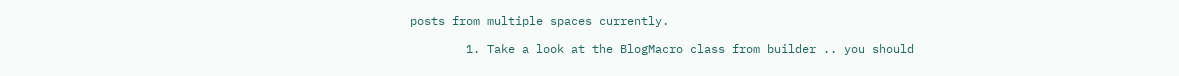posts from multiple spaces currently.

        1. Take a look at the BlogMacro class from builder .. you should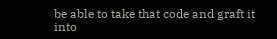be able to take that code and graft it into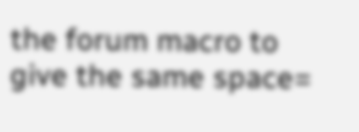the forum macro to give the same space=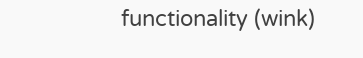functionality (wink)